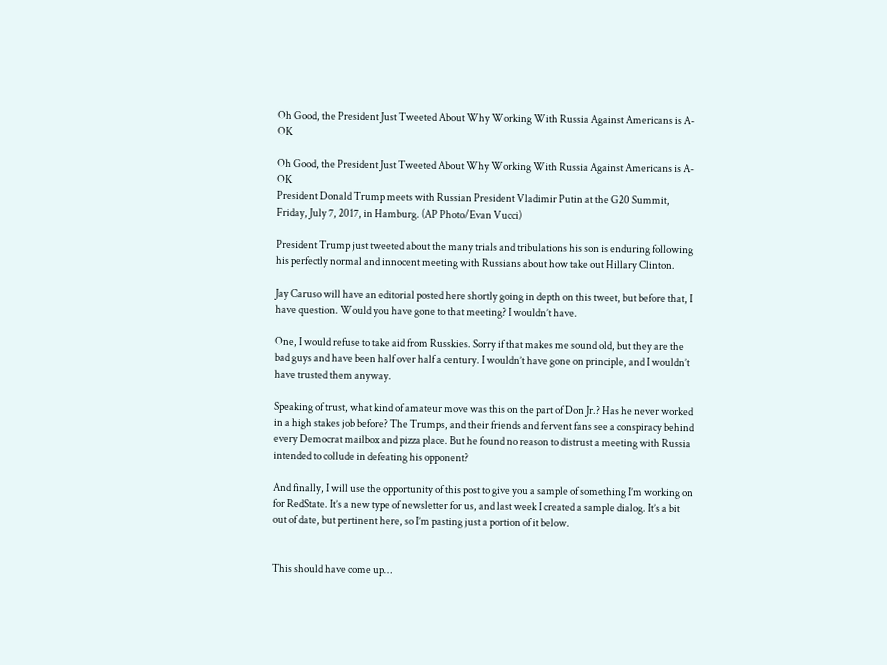Oh Good, the President Just Tweeted About Why Working With Russia Against Americans is A-OK

Oh Good, the President Just Tweeted About Why Working With Russia Against Americans is A-OK
President Donald Trump meets with Russian President Vladimir Putin at the G20 Summit, Friday, July 7, 2017, in Hamburg. (AP Photo/Evan Vucci)

President Trump just tweeted about the many trials and tribulations his son is enduring following his perfectly normal and innocent meeting with Russians about how take out Hillary Clinton.

Jay Caruso will have an editorial posted here shortly going in depth on this tweet, but before that, I have question. Would you have gone to that meeting? I wouldn’t have.

One, I would refuse to take aid from Russkies. Sorry if that makes me sound old, but they are the bad guys and have been half over half a century. I wouldn’t have gone on principle, and I wouldn’t have trusted them anyway.

Speaking of trust, what kind of amateur move was this on the part of Don Jr.? Has he never worked in a high stakes job before? The Trumps, and their friends and fervent fans see a conspiracy behind every Democrat mailbox and pizza place. But he found no reason to distrust a meeting with Russia intended to collude in defeating his opponent?

And finally, I will use the opportunity of this post to give you a sample of something I’m working on for RedState. It’s a new type of newsletter for us, and last week I created a sample dialog. It’s a bit out of date, but pertinent here, so I’m pasting just a portion of it below.


This should have come up…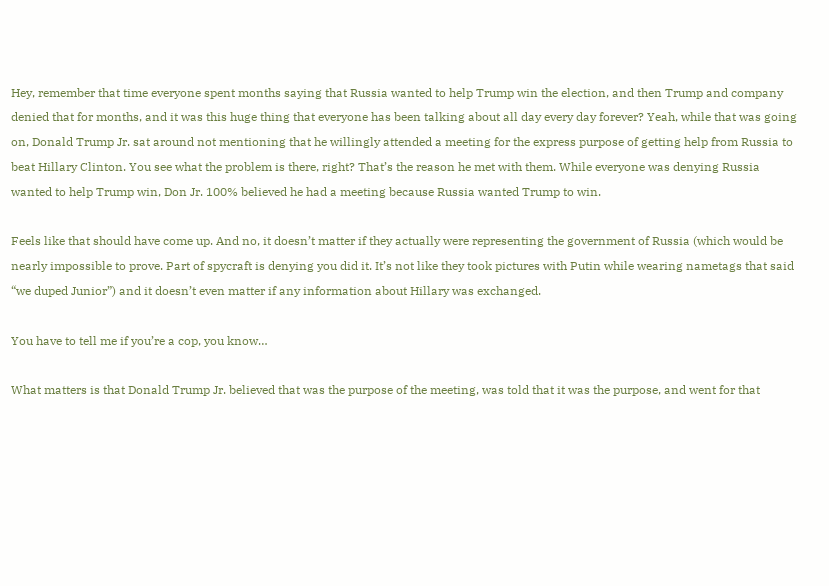Hey, remember that time everyone spent months saying that Russia wanted to help Trump win the election, and then Trump and company denied that for months, and it was this huge thing that everyone has been talking about all day every day forever? Yeah, while that was going on, Donald Trump Jr. sat around not mentioning that he willingly attended a meeting for the express purpose of getting help from Russia to beat Hillary Clinton. You see what the problem is there, right? That’s the reason he met with them. While everyone was denying Russia wanted to help Trump win, Don Jr. 100% believed he had a meeting because Russia wanted Trump to win.

Feels like that should have come up. And no, it doesn’t matter if they actually were representing the government of Russia (which would be nearly impossible to prove. Part of spycraft is denying you did it. It’s not like they took pictures with Putin while wearing nametags that said “we duped Junior”) and it doesn’t even matter if any information about Hillary was exchanged.

You have to tell me if you’re a cop, you know…

What matters is that Donald Trump Jr. believed that was the purpose of the meeting, was told that it was the purpose, and went for that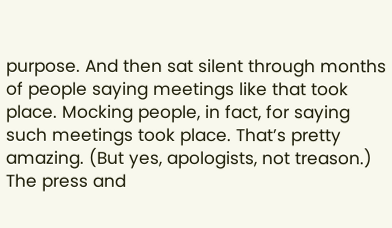purpose. And then sat silent through months of people saying meetings like that took place. Mocking people, in fact, for saying such meetings took place. That’s pretty amazing. (But yes, apologists, not treason.) The press and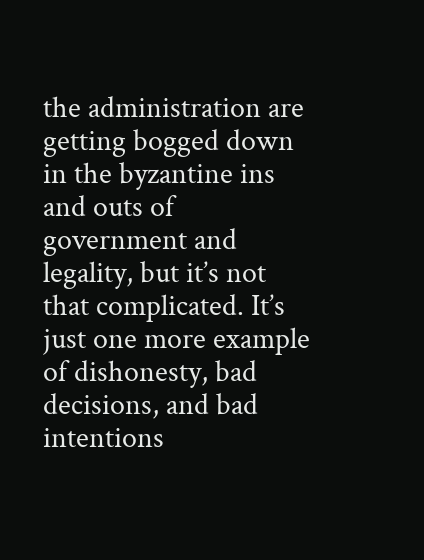the administration are getting bogged down in the byzantine ins and outs of government and legality, but it’s not that complicated. It’s just one more example of dishonesty, bad decisions, and bad intentions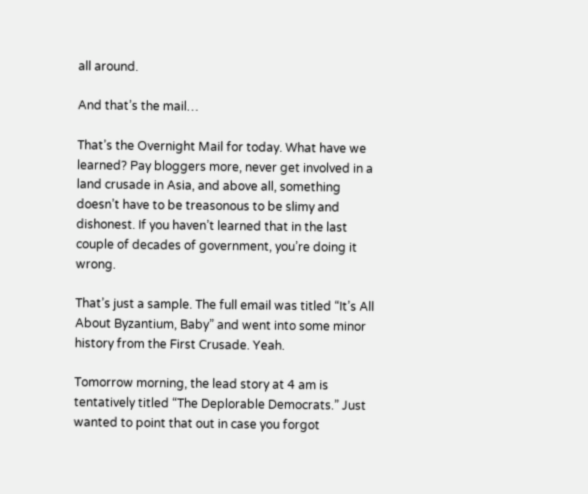all around.

And that’s the mail…

That’s the Overnight Mail for today. What have we learned? Pay bloggers more, never get involved in a land crusade in Asia, and above all, something doesn’t have to be treasonous to be slimy and dishonest. If you haven’t learned that in the last couple of decades of government, you’re doing it wrong.

That’s just a sample. The full email was titled “It’s All About Byzantium, Baby” and went into some minor history from the First Crusade. Yeah.

Tomorrow morning, the lead story at 4 am is tentatively titled “The Deplorable Democrats.” Just wanted to point that out in case you forgot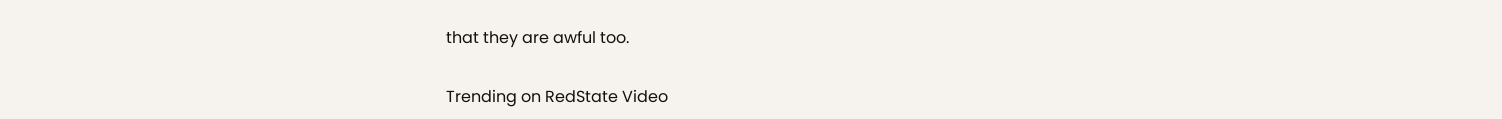that they are awful too.

Trending on RedState Video